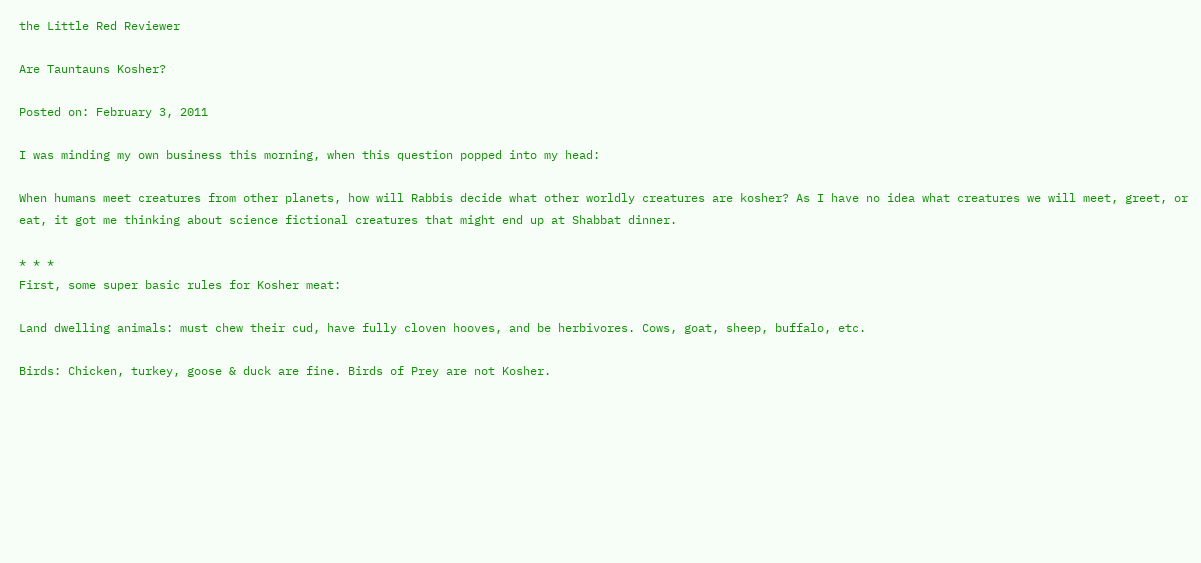the Little Red Reviewer

Are Tauntauns Kosher?

Posted on: February 3, 2011

I was minding my own business this morning, when this question popped into my head:

When humans meet creatures from other planets, how will Rabbis decide what other worldly creatures are kosher? As I have no idea what creatures we will meet, greet, or eat, it got me thinking about science fictional creatures that might end up at Shabbat dinner.

* * *
First, some super basic rules for Kosher meat:

Land dwelling animals: must chew their cud, have fully cloven hooves, and be herbivores. Cows, goat, sheep, buffalo, etc.

Birds: Chicken, turkey, goose & duck are fine. Birds of Prey are not Kosher.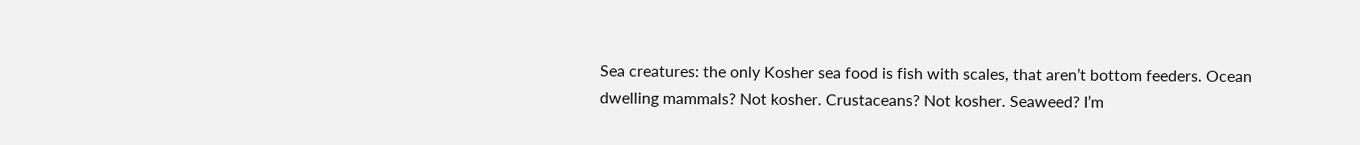Sea creatures: the only Kosher sea food is fish with scales, that aren’t bottom feeders. Ocean dwelling mammals? Not kosher. Crustaceans? Not kosher. Seaweed? I’m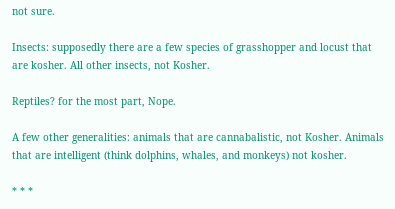not sure.

Insects: supposedly there are a few species of grasshopper and locust that are kosher. All other insects, not Kosher.

Reptiles? for the most part, Nope.

A few other generalities: animals that are cannabalistic, not Kosher. Animals that are intelligent (think dolphins, whales, and monkeys) not kosher.

* * *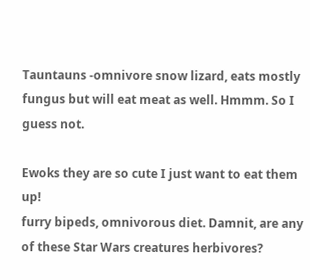Tauntauns -omnivore snow lizard, eats mostly fungus but will eat meat as well. Hmmm. So I guess not.

Ewoks they are so cute I just want to eat them up!
furry bipeds, omnivorous diet. Damnit, are any of these Star Wars creatures herbivores?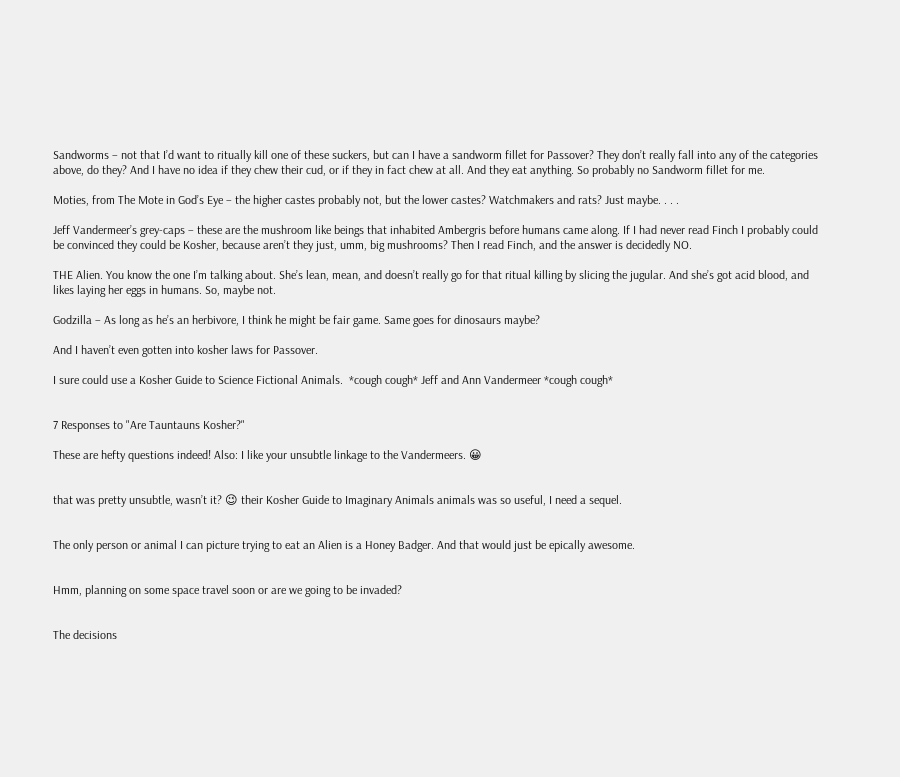Sandworms – not that I’d want to ritually kill one of these suckers, but can I have a sandworm fillet for Passover? They don’t really fall into any of the categories above, do they? And I have no idea if they chew their cud, or if they in fact chew at all. And they eat anything. So probably no Sandworm fillet for me.

Moties, from The Mote in God’s Eye – the higher castes probably not, but the lower castes? Watchmakers and rats? Just maybe. . . .

Jeff Vandermeer’s grey-caps – these are the mushroom like beings that inhabited Ambergris before humans came along. If I had never read Finch I probably could be convinced they could be Kosher, because aren’t they just, umm, big mushrooms? Then I read Finch, and the answer is decidedly NO.

THE Alien. You know the one I’m talking about. She’s lean, mean, and doesn’t really go for that ritual killing by slicing the jugular. And she’s got acid blood, and likes laying her eggs in humans. So, maybe not.

Godzilla – As long as he’s an herbivore, I think he might be fair game. Same goes for dinosaurs maybe?

And I haven’t even gotten into kosher laws for Passover.

I sure could use a Kosher Guide to Science Fictional Animals.  *cough cough* Jeff and Ann Vandermeer *cough cough*


7 Responses to "Are Tauntauns Kosher?"

These are hefty questions indeed! Also: I like your unsubtle linkage to the Vandermeers. 😀


that was pretty unsubtle, wasn’t it? 😉 their Kosher Guide to Imaginary Animals animals was so useful, I need a sequel.


The only person or animal I can picture trying to eat an Alien is a Honey Badger. And that would just be epically awesome.


Hmm, planning on some space travel soon or are we going to be invaded?


The decisions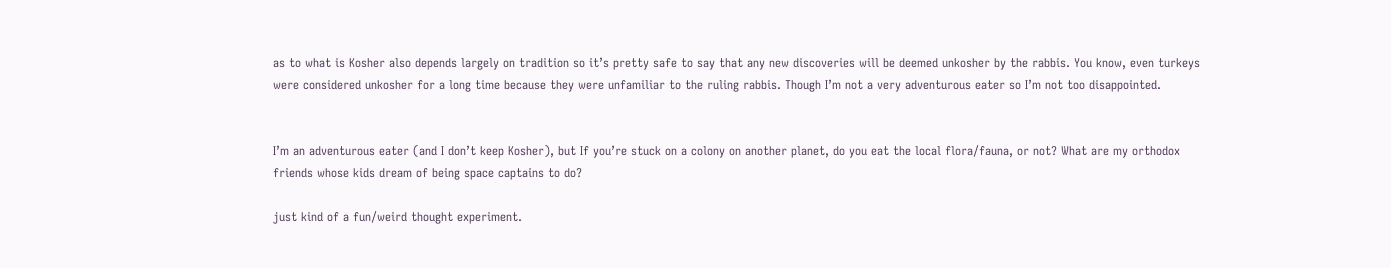as to what is Kosher also depends largely on tradition so it’s pretty safe to say that any new discoveries will be deemed unkosher by the rabbis. You know, even turkeys were considered unkosher for a long time because they were unfamiliar to the ruling rabbis. Though I’m not a very adventurous eater so I’m not too disappointed.


I’m an adventurous eater (and I don’t keep Kosher), but If you’re stuck on a colony on another planet, do you eat the local flora/fauna, or not? What are my orthodox friends whose kids dream of being space captains to do?

just kind of a fun/weird thought experiment.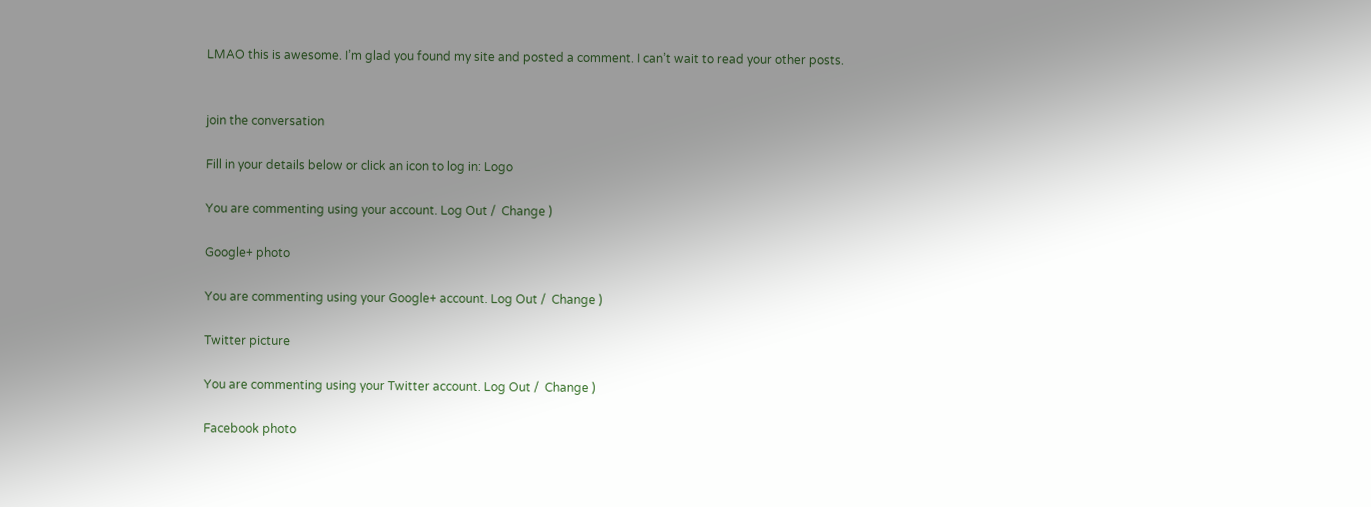LMAO this is awesome. I’m glad you found my site and posted a comment. I can’t wait to read your other posts.


join the conversation

Fill in your details below or click an icon to log in: Logo

You are commenting using your account. Log Out /  Change )

Google+ photo

You are commenting using your Google+ account. Log Out /  Change )

Twitter picture

You are commenting using your Twitter account. Log Out /  Change )

Facebook photo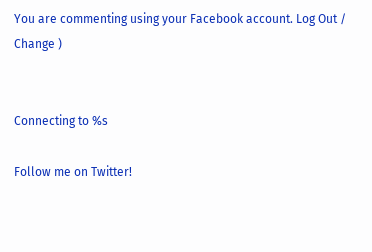You are commenting using your Facebook account. Log Out /  Change )


Connecting to %s

Follow me on Twitter!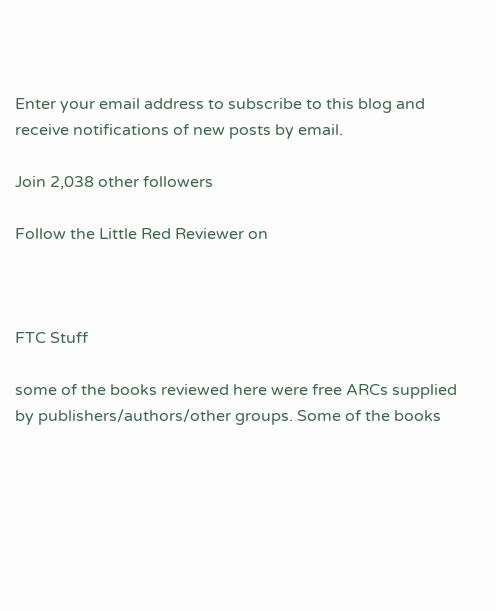Enter your email address to subscribe to this blog and receive notifications of new posts by email.

Join 2,038 other followers

Follow the Little Red Reviewer on



FTC Stuff

some of the books reviewed here were free ARCs supplied by publishers/authors/other groups. Some of the books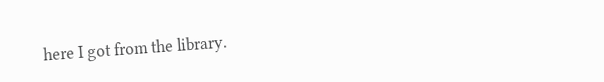here I got from the library.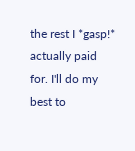the rest I *gasp!* actually paid for. I'll do my best to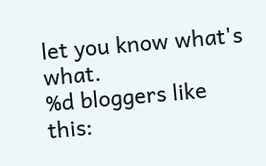let you know what's what.
%d bloggers like this: